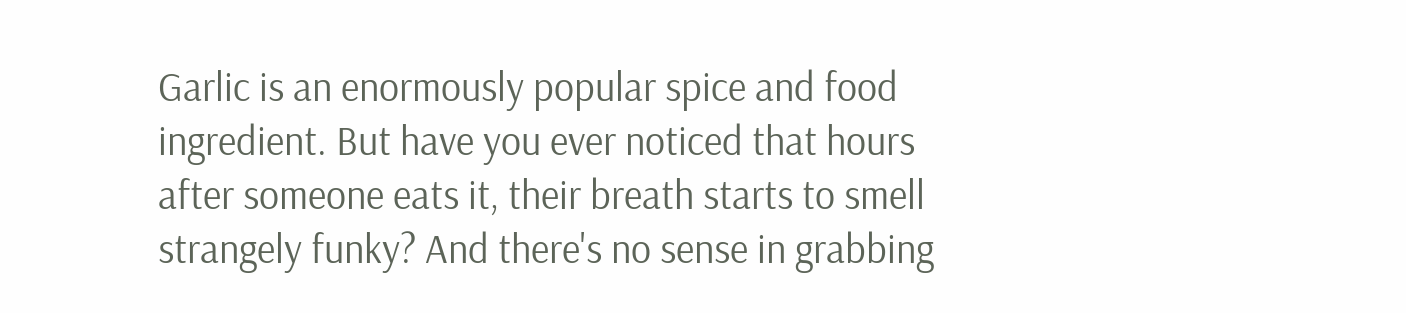Garlic is an enormously popular spice and food ingredient. But have you ever noticed that hours after someone eats it, their breath starts to smell strangely funky? And there's no sense in grabbing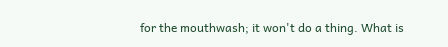for the mouthwash; it won't do a thing. What is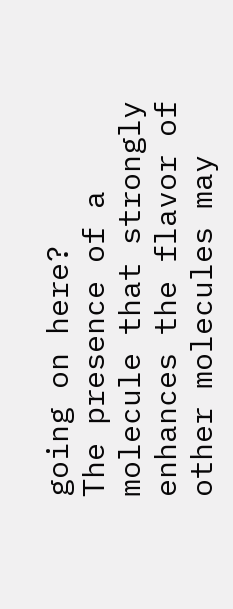going on here?
The presence of a molecule that strongly enhances the flavor of other molecules may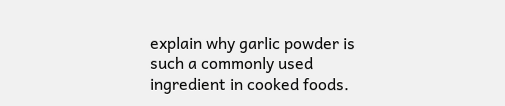explain why garlic powder is such a commonly used ingredient in cooked foods.